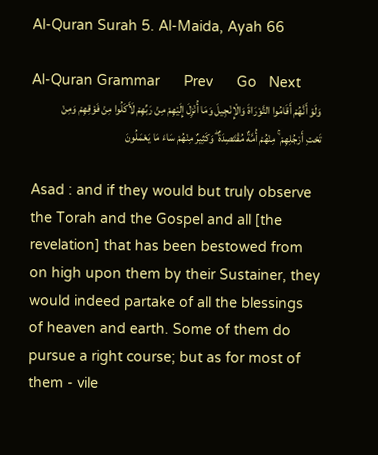Al-Quran Surah 5. Al-Maida, Ayah 66

Al-Quran Grammar      Prev      Go   Next
وَلَوْ أَنَّهُمْ أَقَامُوا التَّوْرَاةَ وَالْإِنْجِيلَ وَمَا أُنْزِلَ إِلَيْهِمْ مِنْ رَبِّهِمْ لَأَكَلُوا مِنْ فَوْقِهِمْ وَمِنْ تَحْتِ أَرْجُلِهِمْ ۚ مِنْهُمْ أُمَّةٌ مُقْتَصِدَةٌ ۖ وَكَثِيرٌ مِنْهُمْ سَاءَ مَا يَعْمَلُونَ

Asad : and if they would but truly observe the Torah and the Gospel and all [the revelation] that has been bestowed from on high upon them by their Sustainer, they would indeed partake of all the blessings of heaven and earth. Some of them do pursue a right course; but as for most of them - vile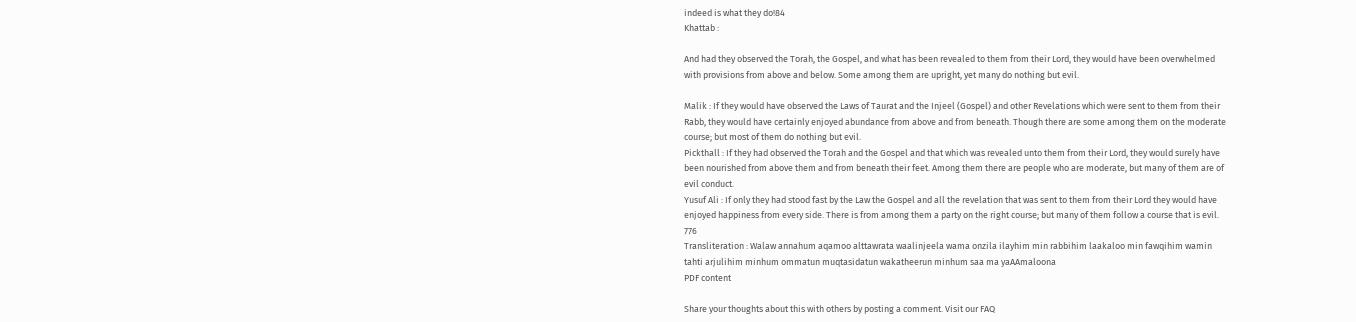indeed is what they do!84
Khattab :

And had they observed the Torah, the Gospel, and what has been revealed to them from their Lord, they would have been overwhelmed with provisions from above and below. Some among them are upright, yet many do nothing but evil.

Malik : If they would have observed the Laws of Taurat and the Injeel (Gospel) and other Revelations which were sent to them from their Rabb, they would have certainly enjoyed abundance from above and from beneath. Though there are some among them on the moderate course; but most of them do nothing but evil.
Pickthall : If they had observed the Torah and the Gospel and that which was revealed unto them from their Lord, they would surely have been nourished from above them and from beneath their feet. Among them there are people who are moderate, but many of them are of evil conduct.
Yusuf Ali : If only they had stood fast by the Law the Gospel and all the revelation that was sent to them from their Lord they would have enjoyed happiness from every side. There is from among them a party on the right course; but many of them follow a course that is evil. 776
Transliteration : Walaw annahum aqamoo alttawrata waalinjeela wama onzila ilayhim min rabbihim laakaloo min fawqihim wamin tahti arjulihim minhum ommatun muqtasidatun wakatheerun minhum saa ma yaAAmaloona
PDF content

Share your thoughts about this with others by posting a comment. Visit our FAQ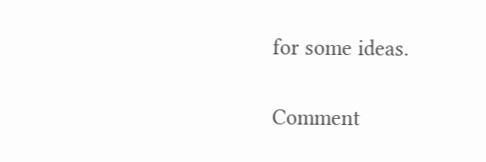for some ideas.

Comment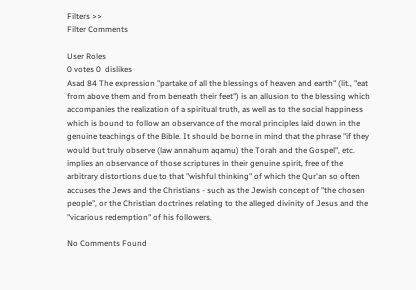Filters >>
Filter Comments

User Roles
0 votes 0  dislikes
Asad 84 The expression "partake of all the blessings of heaven and earth" (lit., "eat from above them and from beneath their feet") is an allusion to the blessing which accompanies the realization of a spiritual truth, as well as to the social happiness which is bound to follow an observance of the moral principles laid down in the genuine teachings of the Bible. It should be borne in mind that the phrase "if they would but truly observe (law annahum aqamu) the Torah and the Gospel", etc. implies an observance of those scriptures in their genuine spirit, free of the arbitrary distortions due to that "wishful thinking" of which the Qur'an so often accuses the Jews and the Christians - such as the Jewish concept of "the chosen people", or the Christian doctrines relating to the alleged divinity of Jesus and the "vicarious redemption" of his followers.

No Comments Found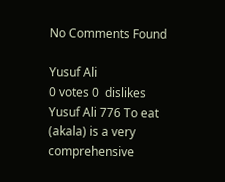No Comments Found

Yusuf Ali
0 votes 0  dislikes
Yusuf Ali 776 To eat (akala) is a very comprehensive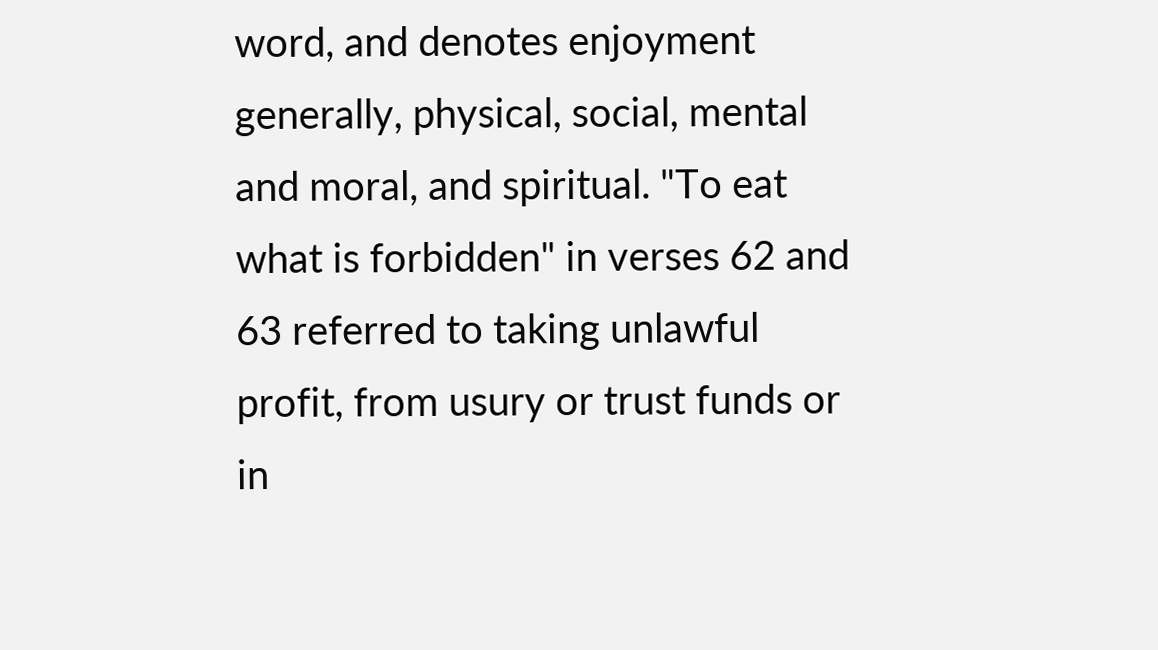word, and denotes enjoyment generally, physical, social, mental and moral, and spiritual. "To eat what is forbidden" in verses 62 and 63 referred to taking unlawful profit, from usury or trust funds or in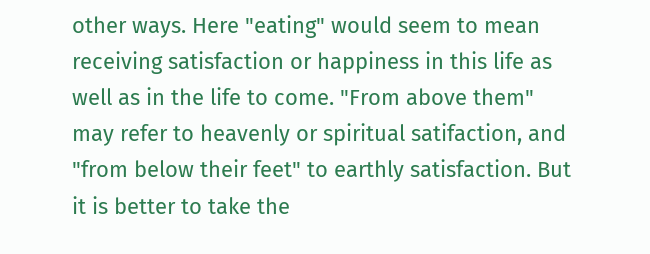other ways. Here "eating" would seem to mean receiving satisfaction or happiness in this life as well as in the life to come. "From above them" may refer to heavenly or spiritual satifaction, and "from below their feet" to earthly satisfaction. But it is better to take the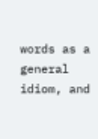words as a general idiom, and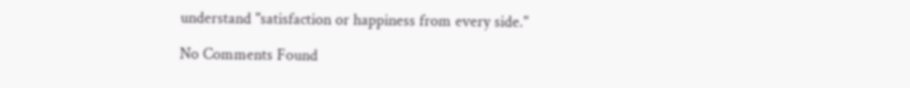understand "satisfaction or happiness from every side."

No Comments Found